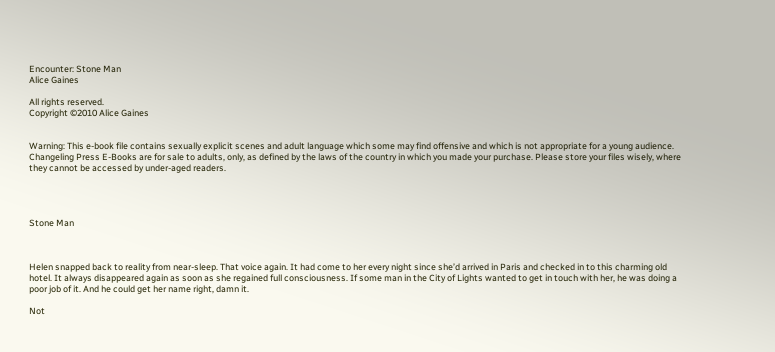Encounter: Stone Man
Alice Gaines

All rights reserved.
Copyright ©2010 Alice Gaines


Warning: This e-book file contains sexually explicit scenes and adult language which some may find offensive and which is not appropriate for a young audience. Changeling Press E-Books are for sale to adults, only, as defined by the laws of the country in which you made your purchase. Please store your files wisely, where they cannot be accessed by under-aged readers.




Stone Man



Helen snapped back to reality from near-sleep. That voice again. It had come to her every night since she’d arrived in Paris and checked in to this charming old hotel. It always disappeared again as soon as she regained full consciousness. If some man in the City of Lights wanted to get in touch with her, he was doing a poor job of it. And he could get her name right, damn it.

Not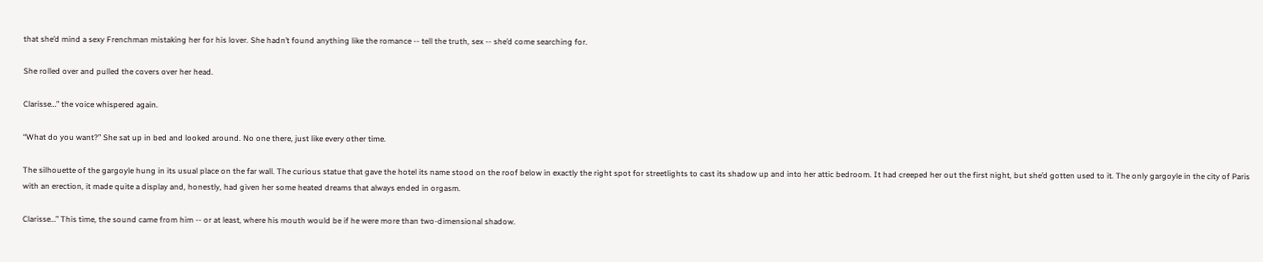that she’d mind a sexy Frenchman mistaking her for his lover. She hadn’t found anything like the romance -- tell the truth, sex -- she’d come searching for.

She rolled over and pulled the covers over her head.

Clarisse…” the voice whispered again.

“What do you want?” She sat up in bed and looked around. No one there, just like every other time.

The silhouette of the gargoyle hung in its usual place on the far wall. The curious statue that gave the hotel its name stood on the roof below in exactly the right spot for streetlights to cast its shadow up and into her attic bedroom. It had creeped her out the first night, but she’d gotten used to it. The only gargoyle in the city of Paris with an erection, it made quite a display and, honestly, had given her some heated dreams that always ended in orgasm.

Clarisse…” This time, the sound came from him -- or at least, where his mouth would be if he were more than two-dimensional shadow.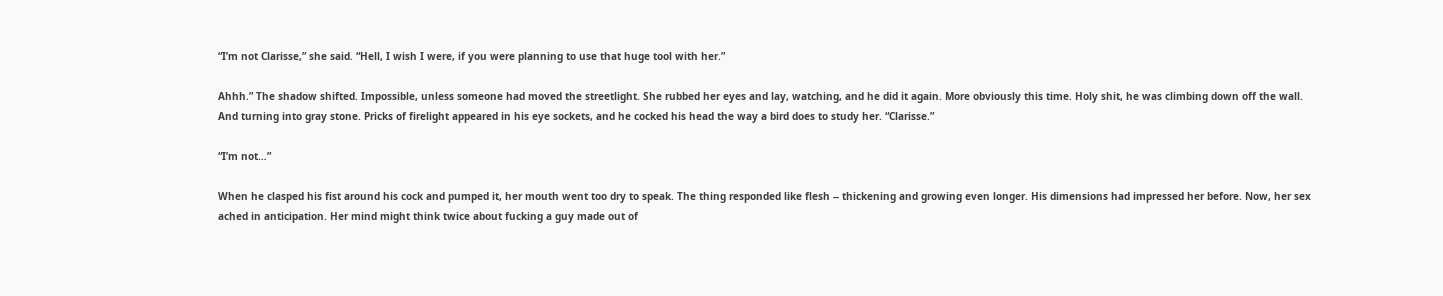“I’m not Clarisse,” she said. “Hell, I wish I were, if you were planning to use that huge tool with her.”

Ahhh.” The shadow shifted. Impossible, unless someone had moved the streetlight. She rubbed her eyes and lay, watching, and he did it again. More obviously this time. Holy shit, he was climbing down off the wall. And turning into gray stone. Pricks of firelight appeared in his eye sockets, and he cocked his head the way a bird does to study her. “Clarisse.”

“I’m not…”

When he clasped his fist around his cock and pumped it, her mouth went too dry to speak. The thing responded like flesh -- thickening and growing even longer. His dimensions had impressed her before. Now, her sex ached in anticipation. Her mind might think twice about fucking a guy made out of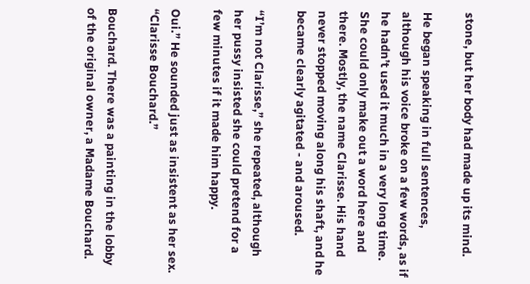stone, but her body had made up its mind.

He began speaking in full sentences, although his voice broke on a few words, as if he hadn’t used it much in a very long time. She could only make out a word here and there. Mostly, the name Clarisse. His hand never stopped moving along his shaft, and he became clearly agitated - and aroused.

“I’m not Clarisse,” she repeated, although her pussy insisted she could pretend for a few minutes if it made him happy.

Oui.” He sounded just as insistent as her sex. “Clarisse Bouchard.”

Bouchard. There was a painting in the lobby of the original owner, a Madame Bouchard.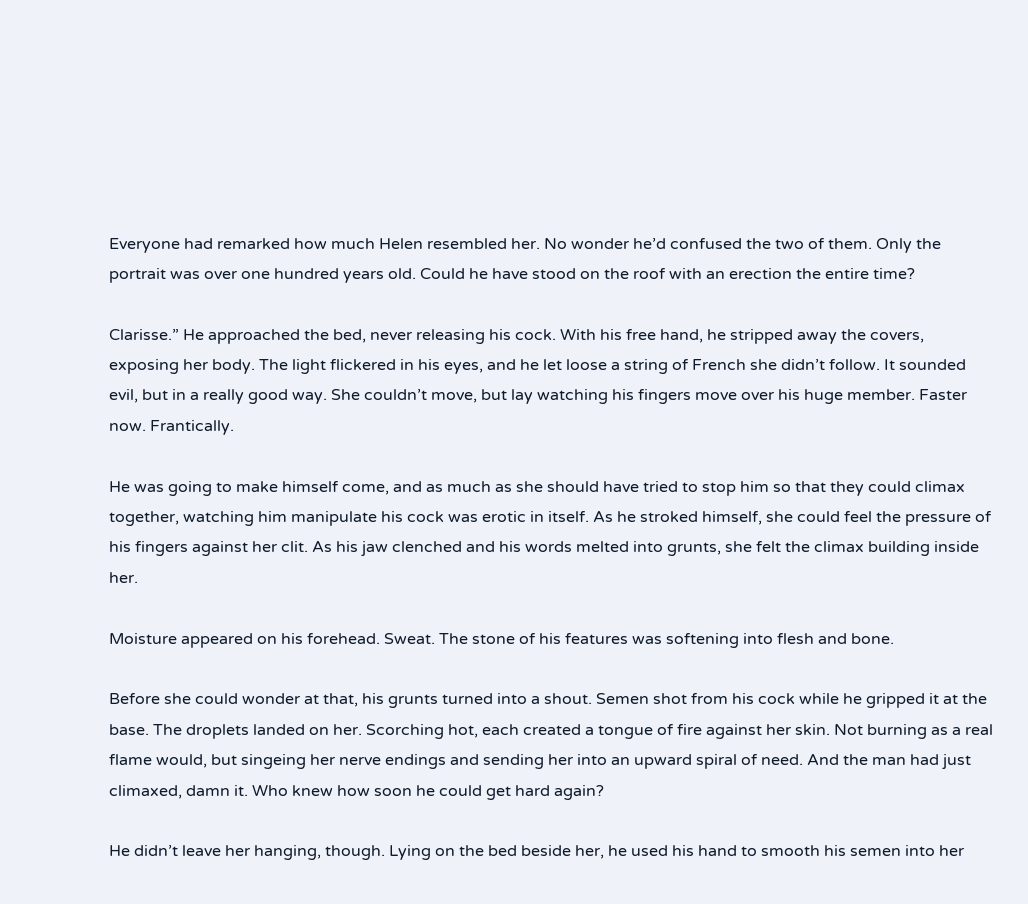Everyone had remarked how much Helen resembled her. No wonder he’d confused the two of them. Only the portrait was over one hundred years old. Could he have stood on the roof with an erection the entire time?

Clarisse.” He approached the bed, never releasing his cock. With his free hand, he stripped away the covers, exposing her body. The light flickered in his eyes, and he let loose a string of French she didn’t follow. It sounded evil, but in a really good way. She couldn’t move, but lay watching his fingers move over his huge member. Faster now. Frantically.

He was going to make himself come, and as much as she should have tried to stop him so that they could climax together, watching him manipulate his cock was erotic in itself. As he stroked himself, she could feel the pressure of his fingers against her clit. As his jaw clenched and his words melted into grunts, she felt the climax building inside her.

Moisture appeared on his forehead. Sweat. The stone of his features was softening into flesh and bone.

Before she could wonder at that, his grunts turned into a shout. Semen shot from his cock while he gripped it at the base. The droplets landed on her. Scorching hot, each created a tongue of fire against her skin. Not burning as a real flame would, but singeing her nerve endings and sending her into an upward spiral of need. And the man had just climaxed, damn it. Who knew how soon he could get hard again?

He didn’t leave her hanging, though. Lying on the bed beside her, he used his hand to smooth his semen into her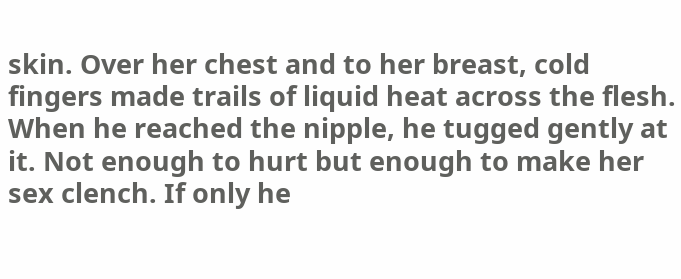skin. Over her chest and to her breast, cold fingers made trails of liquid heat across the flesh. When he reached the nipple, he tugged gently at it. Not enough to hurt but enough to make her sex clench. If only he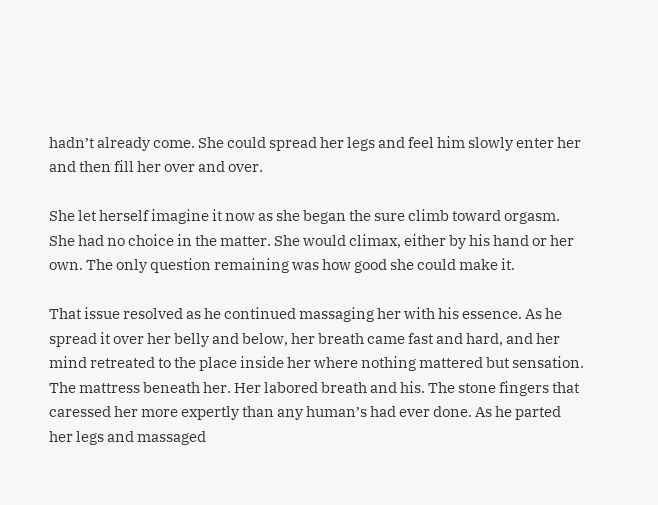hadn’t already come. She could spread her legs and feel him slowly enter her and then fill her over and over.

She let herself imagine it now as she began the sure climb toward orgasm. She had no choice in the matter. She would climax, either by his hand or her own. The only question remaining was how good she could make it.

That issue resolved as he continued massaging her with his essence. As he spread it over her belly and below, her breath came fast and hard, and her mind retreated to the place inside her where nothing mattered but sensation. The mattress beneath her. Her labored breath and his. The stone fingers that caressed her more expertly than any human’s had ever done. As he parted her legs and massaged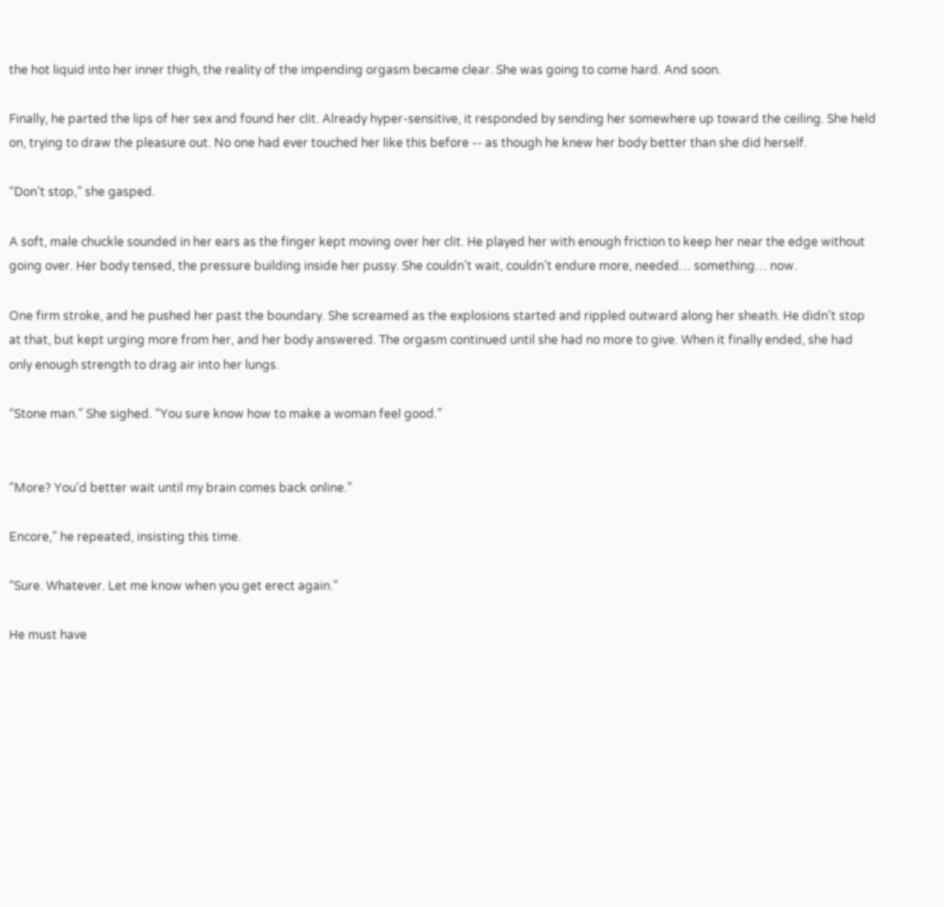the hot liquid into her inner thigh, the reality of the impending orgasm became clear. She was going to come hard. And soon.

Finally, he parted the lips of her sex and found her clit. Already hyper-sensitive, it responded by sending her somewhere up toward the ceiling. She held on, trying to draw the pleasure out. No one had ever touched her like this before -- as though he knew her body better than she did herself.

“Don’t stop,” she gasped.

A soft, male chuckle sounded in her ears as the finger kept moving over her clit. He played her with enough friction to keep her near the edge without going over. Her body tensed, the pressure building inside her pussy. She couldn’t wait, couldn’t endure more, needed… something… now.

One firm stroke, and he pushed her past the boundary. She screamed as the explosions started and rippled outward along her sheath. He didn’t stop at that, but kept urging more from her, and her body answered. The orgasm continued until she had no more to give. When it finally ended, she had only enough strength to drag air into her lungs.

“Stone man.” She sighed. “You sure know how to make a woman feel good.”


“More? You’d better wait until my brain comes back online.”

Encore,” he repeated, insisting this time.

“Sure. Whatever. Let me know when you get erect again.”

He must have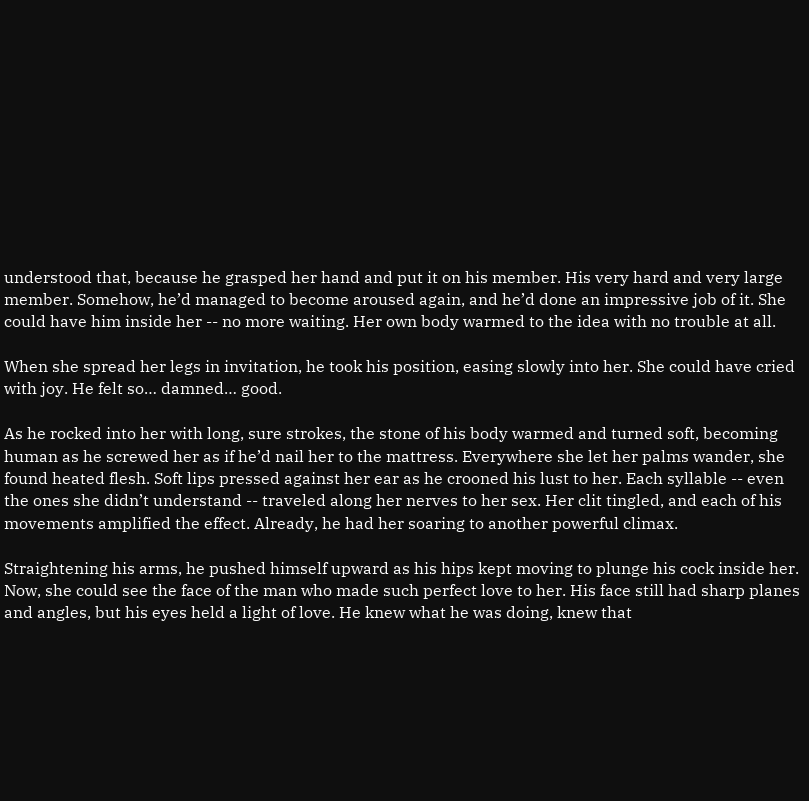understood that, because he grasped her hand and put it on his member. His very hard and very large member. Somehow, he’d managed to become aroused again, and he’d done an impressive job of it. She could have him inside her -- no more waiting. Her own body warmed to the idea with no trouble at all.

When she spread her legs in invitation, he took his position, easing slowly into her. She could have cried with joy. He felt so… damned… good.

As he rocked into her with long, sure strokes, the stone of his body warmed and turned soft, becoming human as he screwed her as if he’d nail her to the mattress. Everywhere she let her palms wander, she found heated flesh. Soft lips pressed against her ear as he crooned his lust to her. Each syllable -- even the ones she didn’t understand -- traveled along her nerves to her sex. Her clit tingled, and each of his movements amplified the effect. Already, he had her soaring to another powerful climax.

Straightening his arms, he pushed himself upward as his hips kept moving to plunge his cock inside her. Now, she could see the face of the man who made such perfect love to her. His face still had sharp planes and angles, but his eyes held a light of love. He knew what he was doing, knew that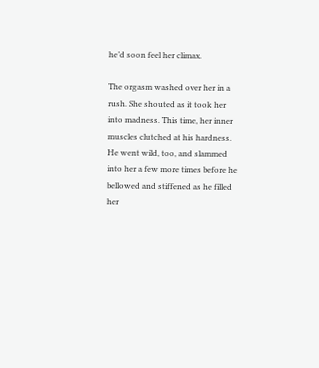he’d soon feel her climax.

The orgasm washed over her in a rush. She shouted as it took her into madness. This time, her inner muscles clutched at his hardness. He went wild, too, and slammed into her a few more times before he bellowed and stiffened as he filled her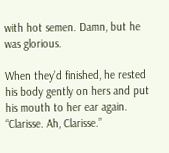with hot semen. Damn, but he was glorious.

When they’d finished, he rested his body gently on hers and put his mouth to her ear again. “Clarisse. Ah, Clarisse.”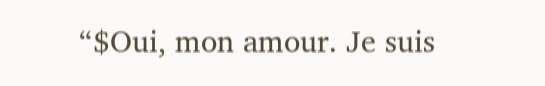“$Oui, mon amour. Je suis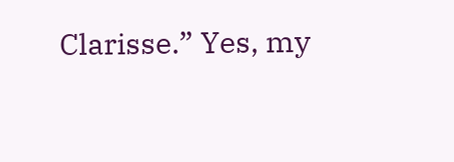Clarisse.” Yes, my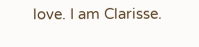love. I am Clarisse.